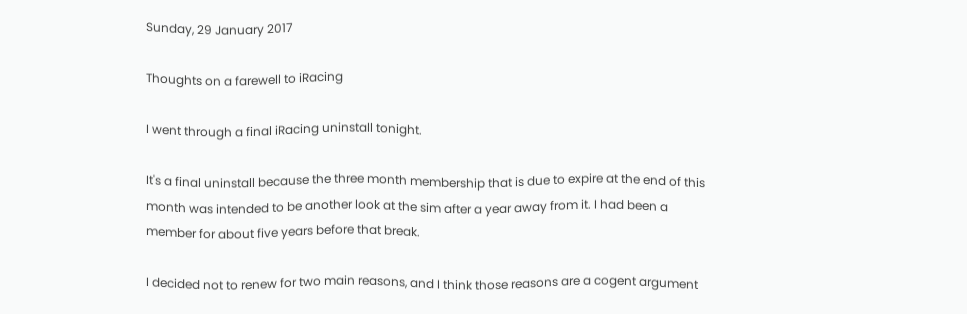Sunday, 29 January 2017

Thoughts on a farewell to iRacing

I went through a final iRacing uninstall tonight.

It's a final uninstall because the three month membership that is due to expire at the end of this month was intended to be another look at the sim after a year away from it. I had been a member for about five years before that break.

I decided not to renew for two main reasons, and I think those reasons are a cogent argument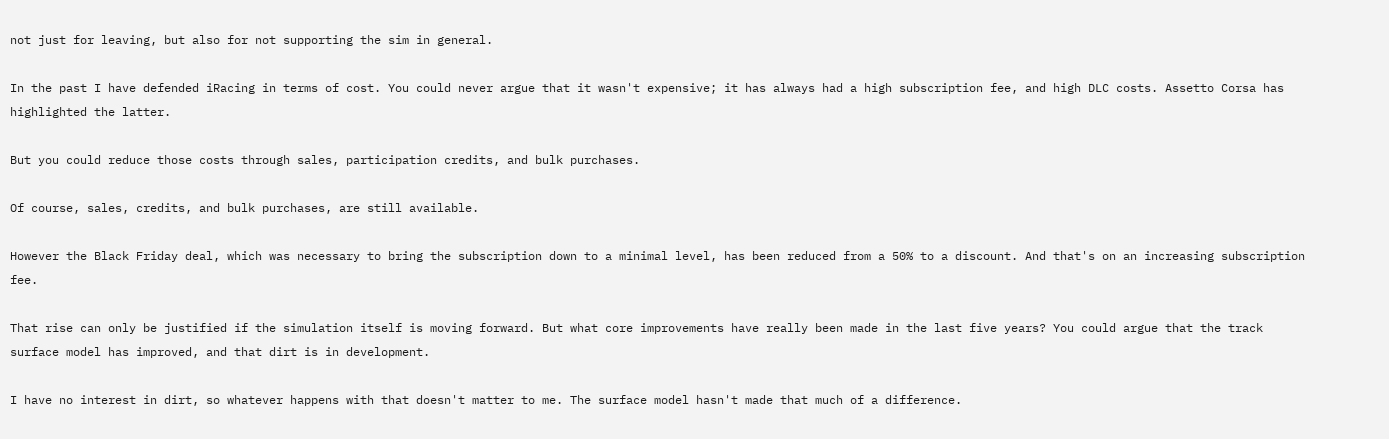not just for leaving, but also for not supporting the sim in general.

In the past I have defended iRacing in terms of cost. You could never argue that it wasn't expensive; it has always had a high subscription fee, and high DLC costs. Assetto Corsa has highlighted the latter.

But you could reduce those costs through sales, participation credits, and bulk purchases.

Of course, sales, credits, and bulk purchases, are still available.

However the Black Friday deal, which was necessary to bring the subscription down to a minimal level, has been reduced from a 50% to a discount. And that's on an increasing subscription fee.

That rise can only be justified if the simulation itself is moving forward. But what core improvements have really been made in the last five years? You could argue that the track surface model has improved, and that dirt is in development.

I have no interest in dirt, so whatever happens with that doesn't matter to me. The surface model hasn't made that much of a difference.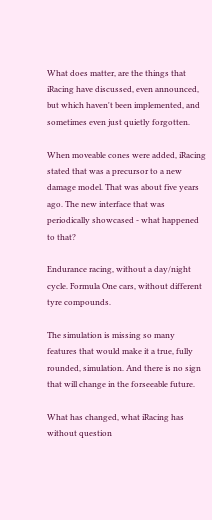What does matter, are the things that iRacing have discussed, even announced, but which haven't been implemented, and sometimes even just quietly forgotten.

When moveable cones were added, iRacing stated that was a precursor to a new damage model. That was about five years ago. The new interface that was periodically showcased - what happened to that?

Endurance racing, without a day/night cycle. Formula One cars, without different tyre compounds.

The simulation is missing so many features that would make it a true, fully rounded, simulation. And there is no sign that will change in the forseeable future.

What has changed, what iRacing has without question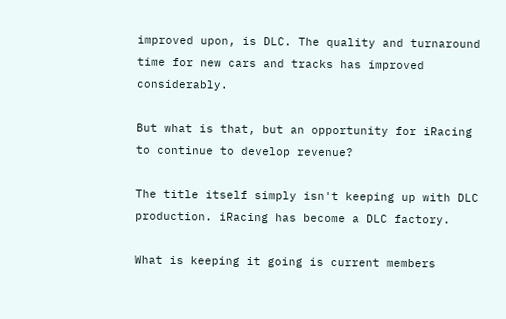improved upon, is DLC. The quality and turnaround time for new cars and tracks has improved considerably.

But what is that, but an opportunity for iRacing to continue to develop revenue?

The title itself simply isn't keeping up with DLC production. iRacing has become a DLC factory.

What is keeping it going is current members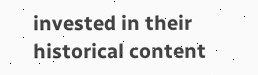invested in their historical content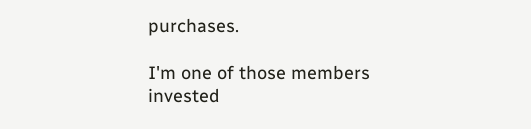purchases.

I'm one of those members invested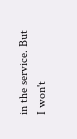in the service. But I won't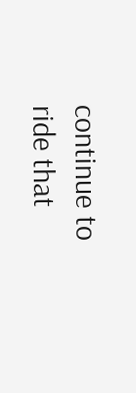continue to ride that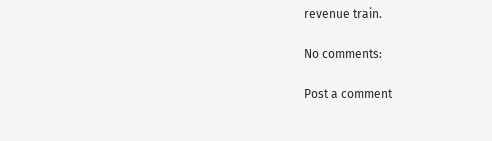revenue train.

No comments:

Post a comment